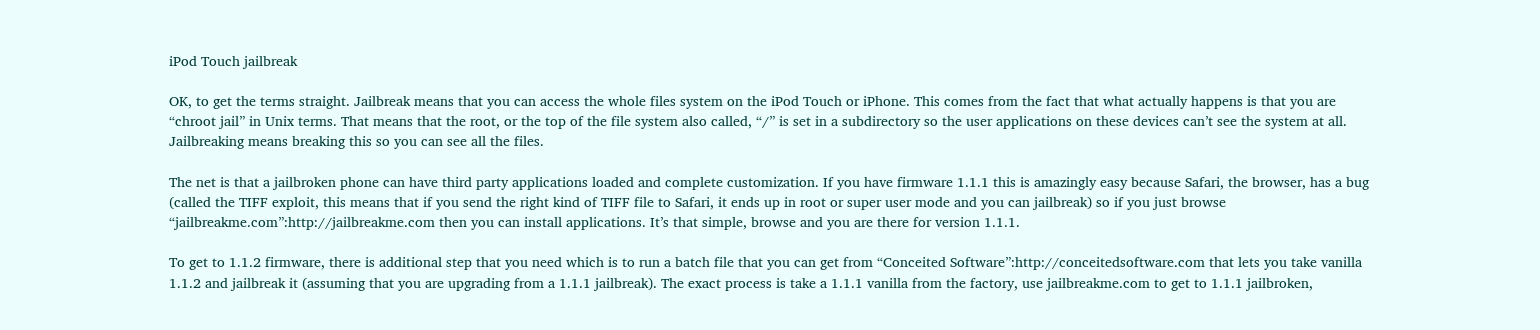iPod Touch jailbreak

OK, to get the terms straight. Jailbreak means that you can access the whole files system on the iPod Touch or iPhone. This comes from the fact that what actually happens is that you are “chroot jail” in Unix terms. That means that the root, or the top of the file system also called, “/” is set in a subdirectory so the user applications on these devices can’t see the system at all. Jailbreaking means breaking this so you can see all the files.

The net is that a jailbroken phone can have third party applications loaded and complete customization. If you have firmware 1.1.1 this is amazingly easy because Safari, the browser, has a bug (called the TIFF exploit, this means that if you send the right kind of TIFF file to Safari, it ends up in root or super user mode and you can jailbreak) so if you just browse “jailbreakme.com”:http://jailbreakme.com then you can install applications. It’s that simple, browse and you are there for version 1.1.1.

To get to 1.1.2 firmware, there is additional step that you need which is to run a batch file that you can get from “Conceited Software”:http://conceitedsoftware.com that lets you take vanilla 1.1.2 and jailbreak it (assuming that you are upgrading from a 1.1.1 jailbreak). The exact process is take a 1.1.1 vanilla from the factory, use jailbreakme.com to get to 1.1.1 jailbroken,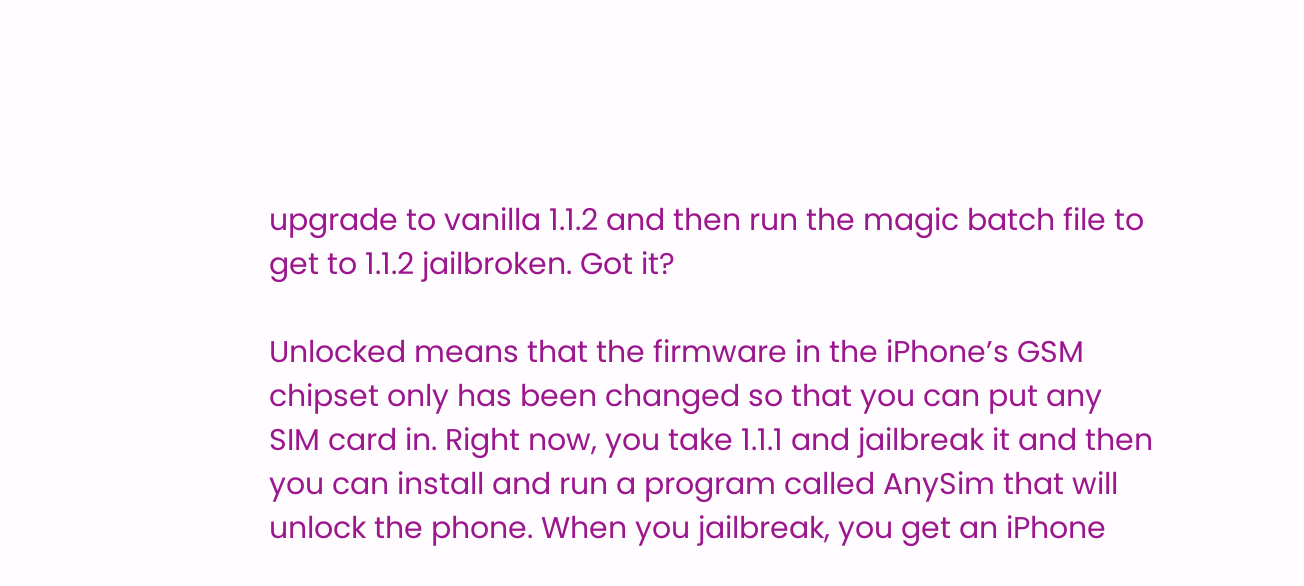upgrade to vanilla 1.1.2 and then run the magic batch file to get to 1.1.2 jailbroken. Got it?

Unlocked means that the firmware in the iPhone’s GSM chipset only has been changed so that you can put any SIM card in. Right now, you take 1.1.1 and jailbreak it and then you can install and run a program called AnySim that will unlock the phone. When you jailbreak, you get an iPhone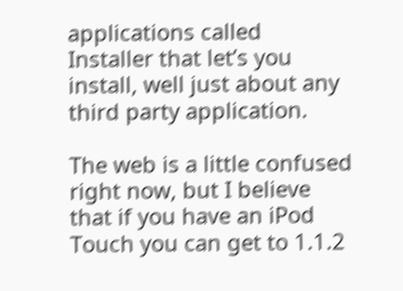applications called Installer that let’s you install, well just about any third party application.

The web is a little confused right now, but I believe that if you have an iPod Touch you can get to 1.1.2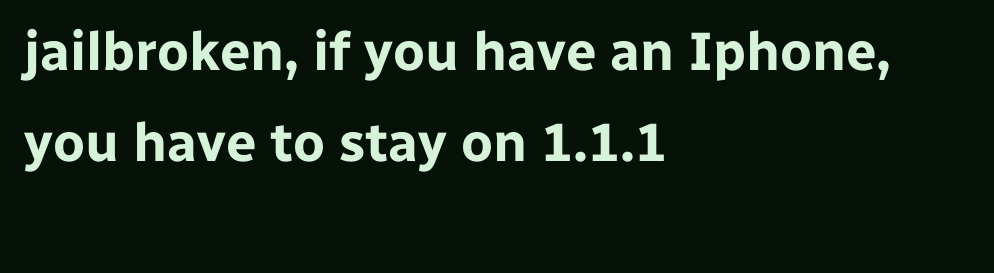jailbroken, if you have an Iphone, you have to stay on 1.1.1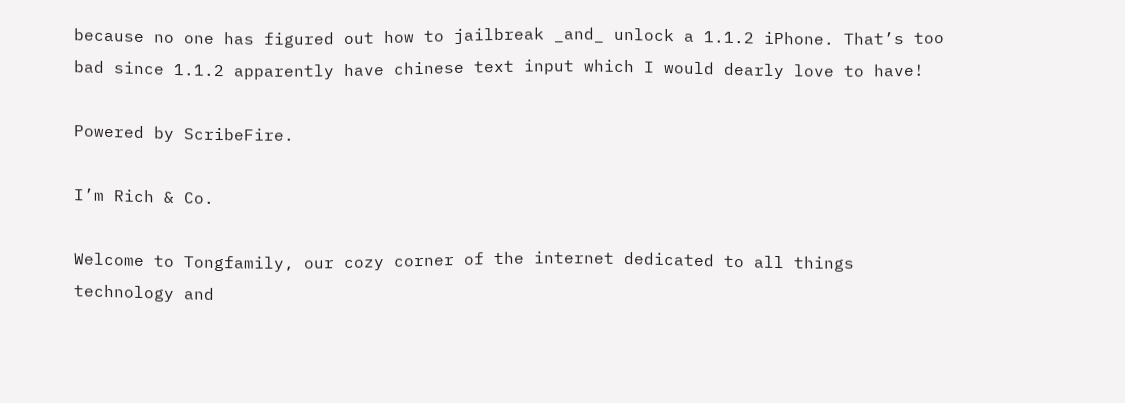because no one has figured out how to jailbreak _and_ unlock a 1.1.2 iPhone. That’s too bad since 1.1.2 apparently have chinese text input which I would dearly love to have!

Powered by ScribeFire.

I’m Rich & Co.

Welcome to Tongfamily, our cozy corner of the internet dedicated to all things technology and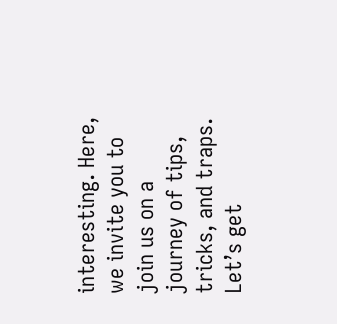interesting. Here, we invite you to join us on a journey of tips, tricks, and traps. Let’s get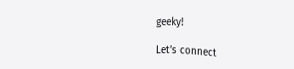geeky!

Let’s connect